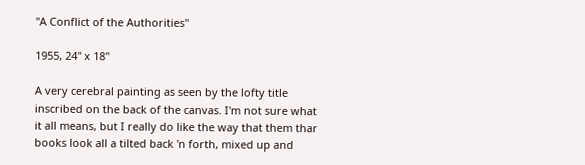"A Conflict of the Authorities"

1955, 24" x 18"

A very cerebral painting as seen by the lofty title inscribed on the back of the canvas. I'm not sure what it all means, but I really do like the way that them thar books look all a tilted back 'n forth, mixed up and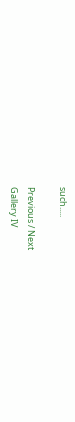such.....

Previous / Next
Gallery IV